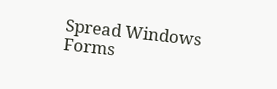Spread Windows Forms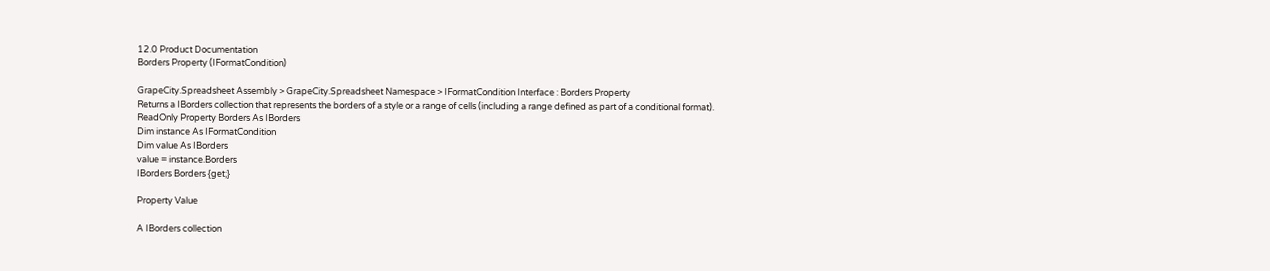12.0 Product Documentation
Borders Property (IFormatCondition)

GrapeCity.Spreadsheet Assembly > GrapeCity.Spreadsheet Namespace > IFormatCondition Interface : Borders Property
Returns a IBorders collection that represents the borders of a style or a range of cells (including a range defined as part of a conditional format).
ReadOnly Property Borders As IBorders
Dim instance As IFormatCondition
Dim value As IBorders
value = instance.Borders
IBorders Borders {get;}

Property Value

A IBorders collection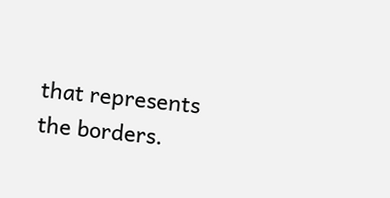that represents the borders.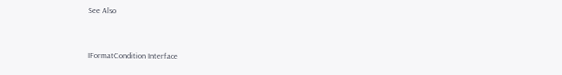See Also


IFormatCondition Interface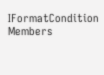IFormatCondition Members